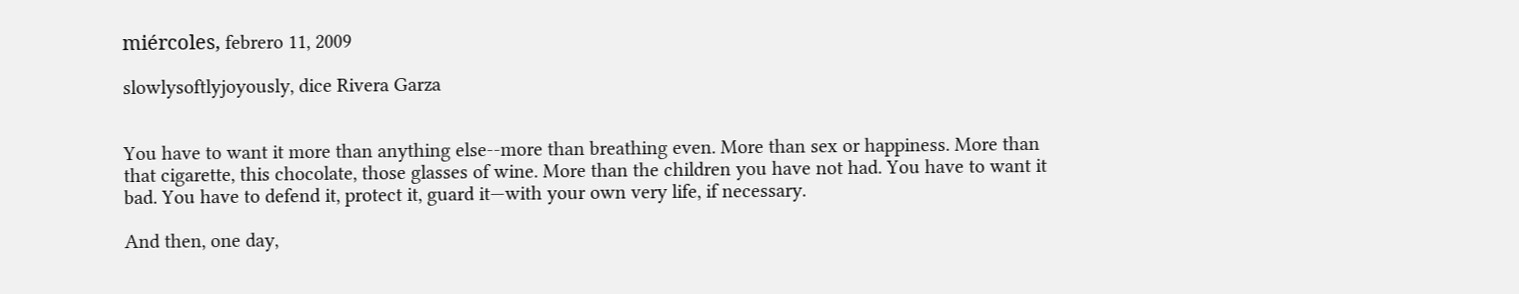miércoles, febrero 11, 2009

slowlysoftlyjoyously, dice Rivera Garza


You have to want it more than anything else--more than breathing even. More than sex or happiness. More than that cigarette, this chocolate, those glasses of wine. More than the children you have not had. You have to want it bad. You have to defend it, protect it, guard it—with your own very life, if necessary.

And then, one day,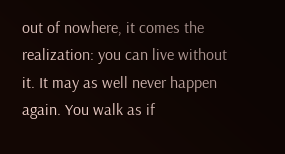out of nowhere, it comes the realization: you can live without it. It may as well never happen again. You walk as if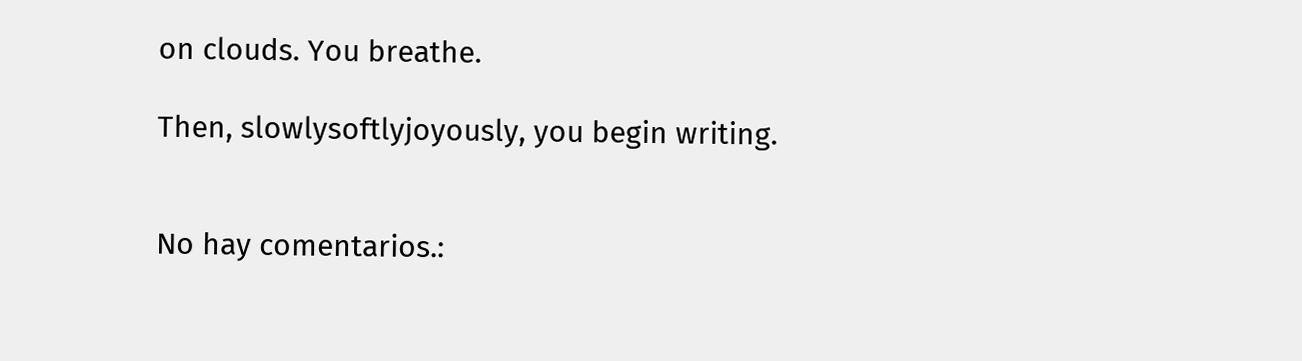on clouds. You breathe.

Then, slowlysoftlyjoyously, you begin writing.


No hay comentarios.: